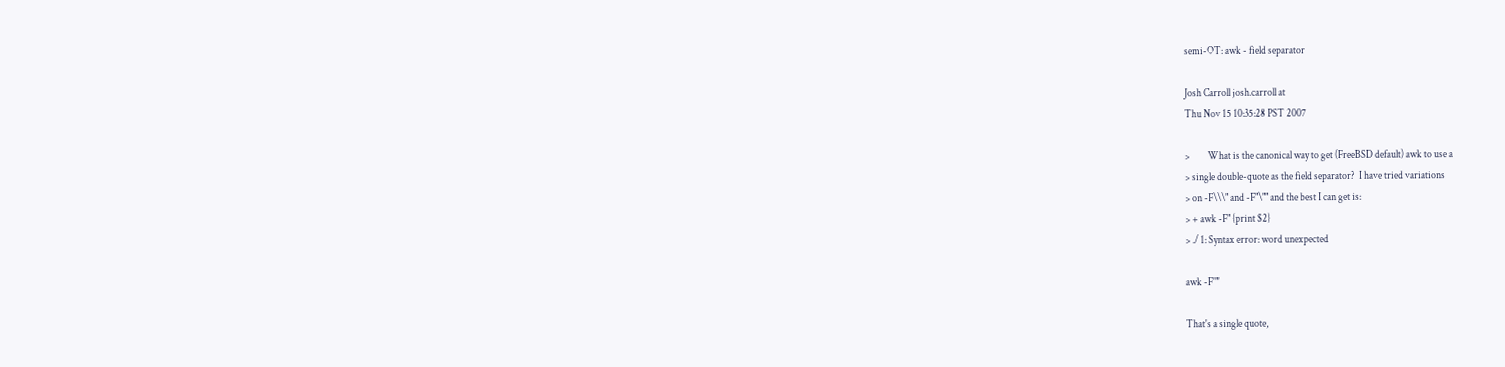semi-OT: awk - field separator

Josh Carroll josh.carroll at
Thu Nov 15 10:35:28 PST 2007

>         What is the canonical way to get (FreeBSD default) awk to use a
> single double-quote as the field separator?  I have tried variations
> on -F\\\" and -F"\"" and the best I can get is:
> + awk -F" {print $2}
> ./ 1: Syntax error: word unexpected

awk -F'"'

That's a single quote,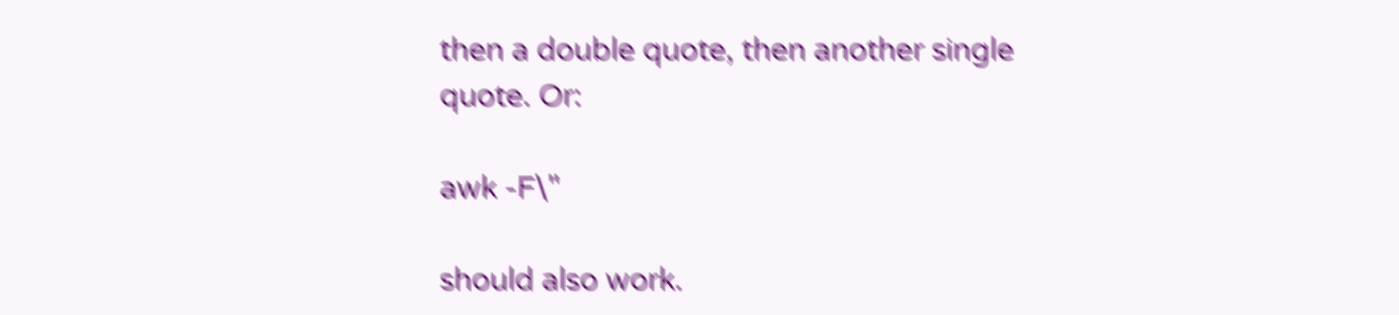then a double quote, then another single quote. Or:

awk -F\"

should also work.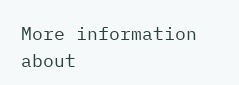More information about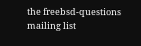the freebsd-questions mailing list